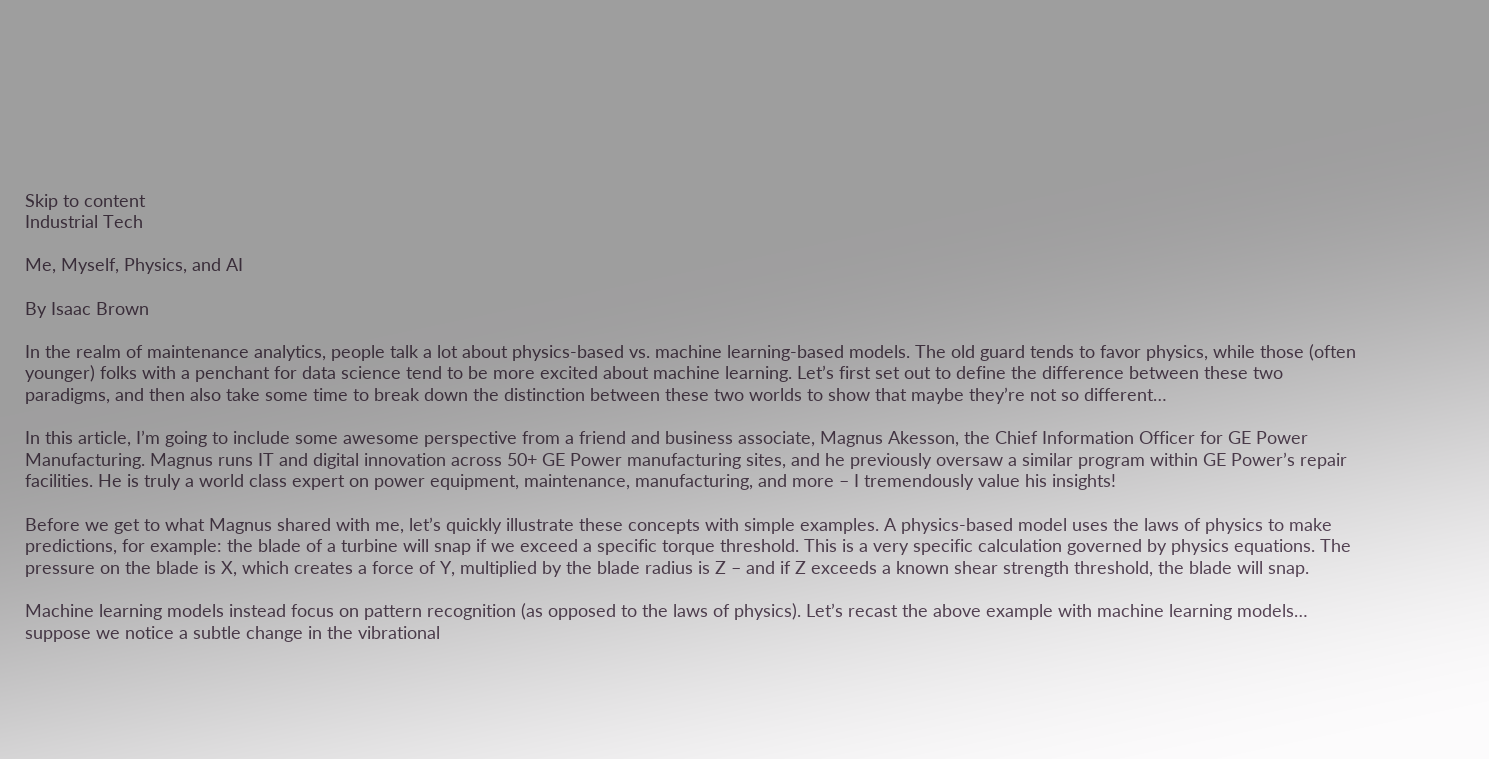Skip to content
Industrial Tech

Me, Myself, Physics, and AI

By Isaac Brown

In the realm of maintenance analytics, people talk a lot about physics-based vs. machine learning-based models. The old guard tends to favor physics, while those (often younger) folks with a penchant for data science tend to be more excited about machine learning. Let’s first set out to define the difference between these two paradigms, and then also take some time to break down the distinction between these two worlds to show that maybe they’re not so different…

In this article, I’m going to include some awesome perspective from a friend and business associate, Magnus Akesson, the Chief Information Officer for GE Power Manufacturing. Magnus runs IT and digital innovation across 50+ GE Power manufacturing sites, and he previously oversaw a similar program within GE Power’s repair facilities. He is truly a world class expert on power equipment, maintenance, manufacturing, and more – I tremendously value his insights!

Before we get to what Magnus shared with me, let’s quickly illustrate these concepts with simple examples. A physics-based model uses the laws of physics to make predictions, for example: the blade of a turbine will snap if we exceed a specific torque threshold. This is a very specific calculation governed by physics equations. The pressure on the blade is X, which creates a force of Y, multiplied by the blade radius is Z – and if Z exceeds a known shear strength threshold, the blade will snap.

Machine learning models instead focus on pattern recognition (as opposed to the laws of physics). Let’s recast the above example with machine learning models… suppose we notice a subtle change in the vibrational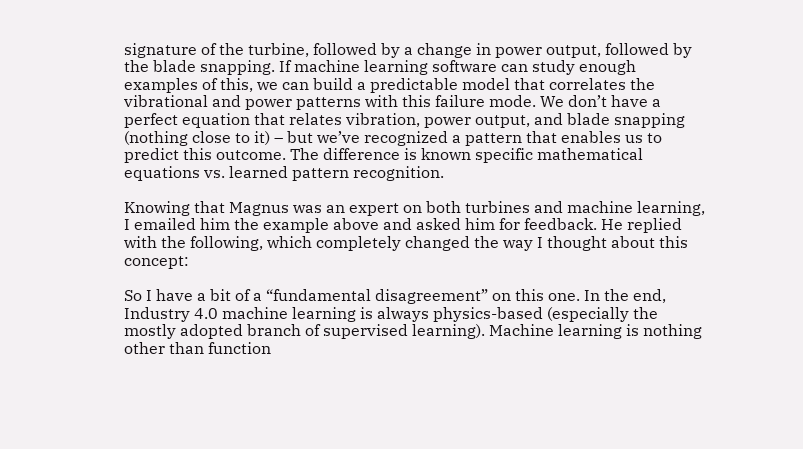signature of the turbine, followed by a change in power output, followed by the blade snapping. If machine learning software can study enough examples of this, we can build a predictable model that correlates the vibrational and power patterns with this failure mode. We don’t have a perfect equation that relates vibration, power output, and blade snapping (nothing close to it) – but we’ve recognized a pattern that enables us to predict this outcome. The difference is known specific mathematical equations vs. learned pattern recognition.

Knowing that Magnus was an expert on both turbines and machine learning, I emailed him the example above and asked him for feedback. He replied with the following, which completely changed the way I thought about this concept:

So I have a bit of a “fundamental disagreement” on this one. In the end, Industry 4.0 machine learning is always physics-based (especially the mostly adopted branch of supervised learning). Machine learning is nothing other than function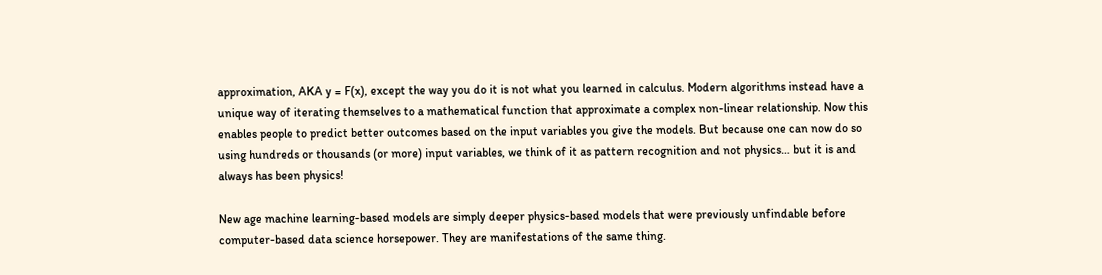approximation, AKA y = F(x), except the way you do it is not what you learned in calculus. Modern algorithms instead have a unique way of iterating themselves to a mathematical function that approximate a complex non-linear relationship. Now this enables people to predict better outcomes based on the input variables you give the models. But because one can now do so using hundreds or thousands (or more) input variables, we think of it as pattern recognition and not physics… but it is and always has been physics!

New age machine learning-based models are simply deeper physics-based models that were previously unfindable before computer-based data science horsepower. They are manifestations of the same thing.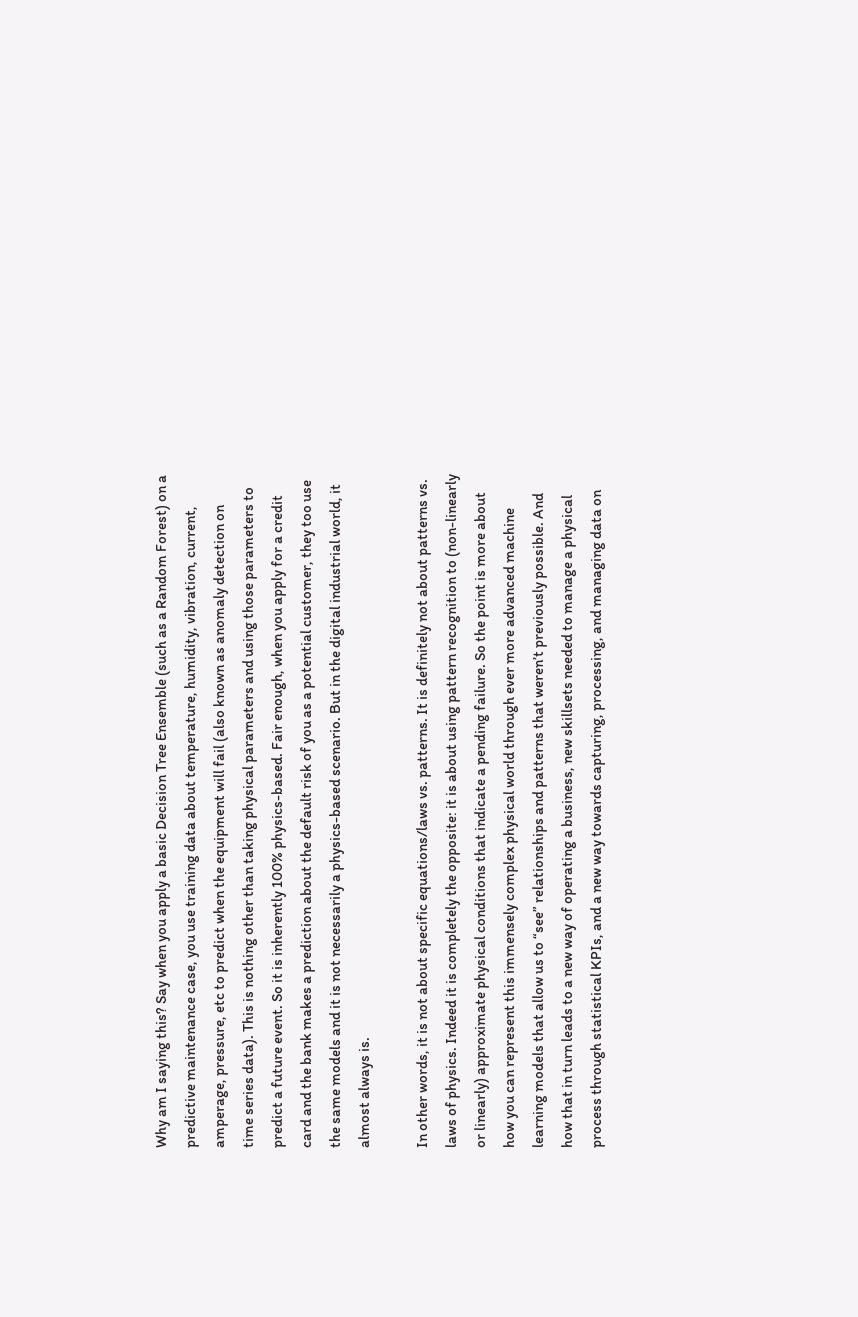Why am I saying this? Say when you apply a basic Decision Tree Ensemble (such as a Random Forest) on a predictive maintenance case, you use training data about temperature, humidity, vibration, current, amperage, pressure, etc to predict when the equipment will fail (also known as anomaly detection on time series data). This is nothing other than taking physical parameters and using those parameters to predict a future event. So it is inherently 100% physics-based. Fair enough, when you apply for a credit card and the bank makes a prediction about the default risk of you as a potential customer, they too use the same models and it is not necessarily a physics-based scenario. But in the digital industrial world, it almost always is.

In other words, it is not about specific equations/laws vs. patterns. It is definitely not about patterns vs. laws of physics. Indeed it is completely the opposite: it is about using pattern recognition to (non-linearly or linearly) approximate physical conditions that indicate a pending failure. So the point is more about how you can represent this immensely complex physical world through ever more advanced machine learning models that allow us to “see” relationships and patterns that weren’t previously possible. And how that in turn leads to a new way of operating a business, new skillsets needed to manage a physical process through statistical KPIs, and a new way towards capturing, processing, and managing data on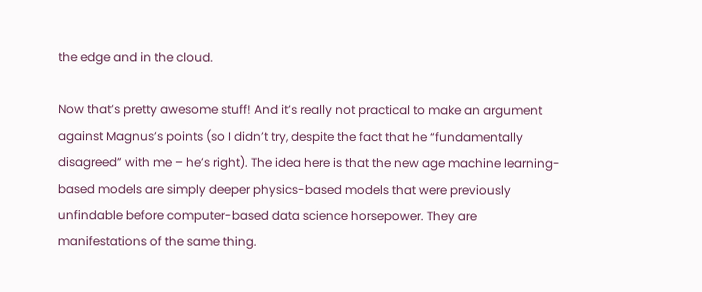the edge and in the cloud.

Now that’s pretty awesome stuff! And it’s really not practical to make an argument against Magnus’s points (so I didn’t try, despite the fact that he “fundamentally disagreed” with me – he’s right). The idea here is that the new age machine learning-based models are simply deeper physics-based models that were previously unfindable before computer-based data science horsepower. They are manifestations of the same thing.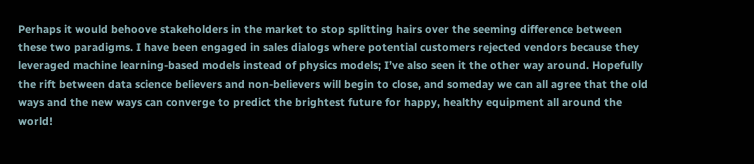Perhaps it would behoove stakeholders in the market to stop splitting hairs over the seeming difference between these two paradigms. I have been engaged in sales dialogs where potential customers rejected vendors because they leveraged machine learning-based models instead of physics models; I’ve also seen it the other way around. Hopefully the rift between data science believers and non-believers will begin to close, and someday we can all agree that the old ways and the new ways can converge to predict the brightest future for happy, healthy equipment all around the world!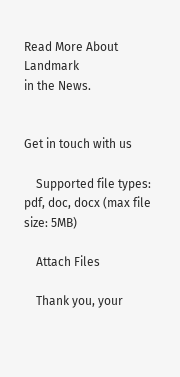Read More About Landmark
in the News.


Get in touch with us

    Supported file types: pdf, doc, docx (max file size: 5MB)

    Attach Files

    Thank you, your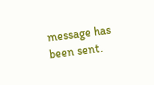message has been sent.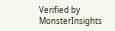Verified by MonsterInsights